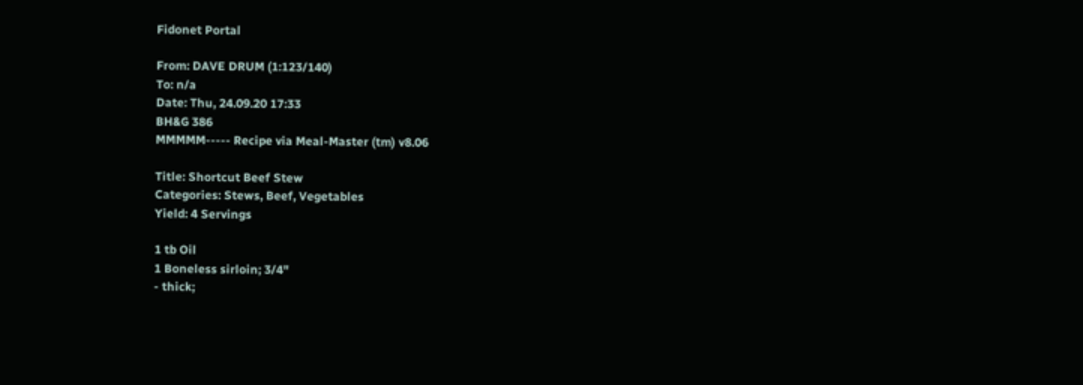Fidonet Portal

From: DAVE DRUM (1:123/140)
To: n/a
Date: Thu, 24.09.20 17:33
BH&G 386
MMMMM----- Recipe via Meal-Master (tm) v8.06

Title: Shortcut Beef Stew
Categories: Stews, Beef, Vegetables
Yield: 4 Servings

1 tb Oil
1 Boneless sirloin; 3/4"
- thick;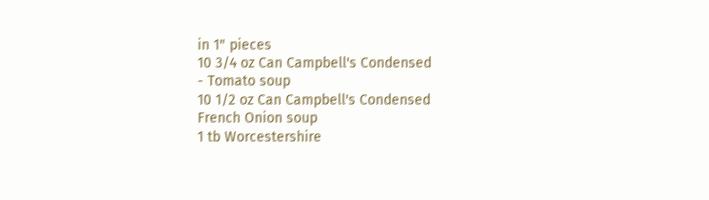in 1" pieces
10 3/4 oz Can Campbell's Condensed
- Tomato soup
10 1/2 oz Can Campbell's Condensed
French Onion soup
1 tb Worcestershire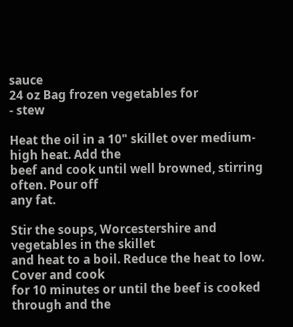sauce
24 oz Bag frozen vegetables for
- stew

Heat the oil in a 10" skillet over medium-high heat. Add the
beef and cook until well browned, stirring often. Pour off
any fat.

Stir the soups, Worcestershire and vegetables in the skillet
and heat to a boil. Reduce the heat to low. Cover and cook
for 10 minutes or until the beef is cooked through and the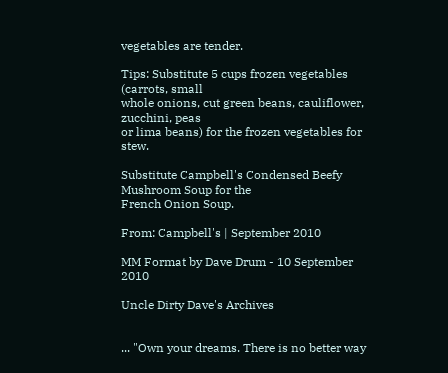vegetables are tender.

Tips: Substitute 5 cups frozen vegetables (carrots, small
whole onions, cut green beans, cauliflower, zucchini, peas
or lima beans) for the frozen vegetables for stew.

Substitute Campbell's Condensed Beefy Mushroom Soup for the
French Onion Soup.

From: Campbell's | September 2010

MM Format by Dave Drum - 10 September 2010

Uncle Dirty Dave's Archives


... "Own your dreams. There is no better way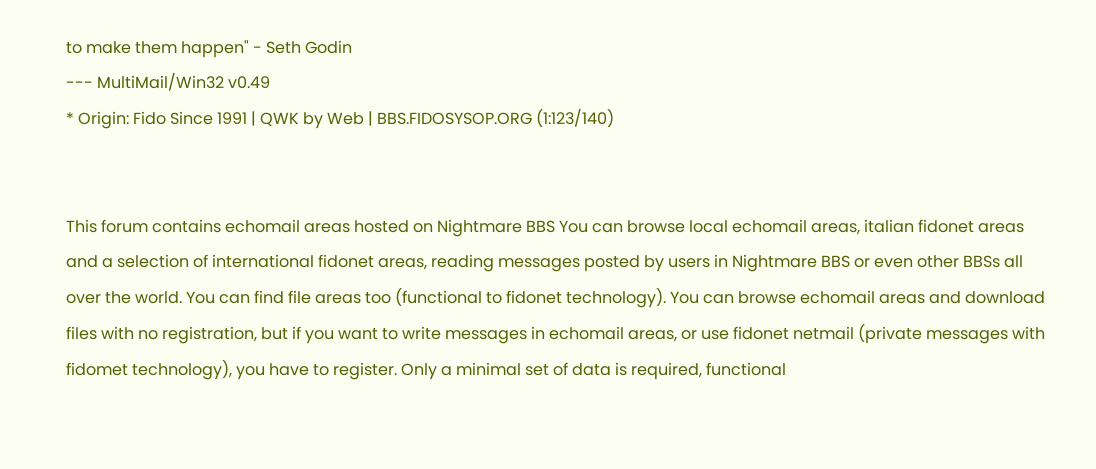to make them happen" - Seth Godin
--- MultiMail/Win32 v0.49
* Origin: Fido Since 1991 | QWK by Web | BBS.FIDOSYSOP.ORG (1:123/140)


This forum contains echomail areas hosted on Nightmare BBS You can browse local echomail areas, italian fidonet areas and a selection of international fidonet areas, reading messages posted by users in Nightmare BBS or even other BBSs all over the world. You can find file areas too (functional to fidonet technology). You can browse echomail areas and download files with no registration, but if you want to write messages in echomail areas, or use fidonet netmail (private messages with fidomet technology), you have to register. Only a minimal set of data is required, functional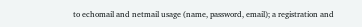to echomail and netmail usage (name, password, email); a registration and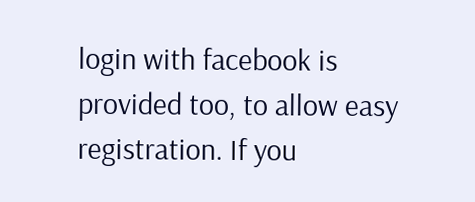login with facebook is provided too, to allow easy registration. If you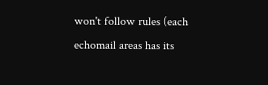won't follow rules (each echomail areas has its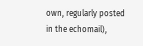own, regularly posted in the echomail),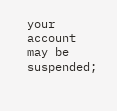your account may be suspended;